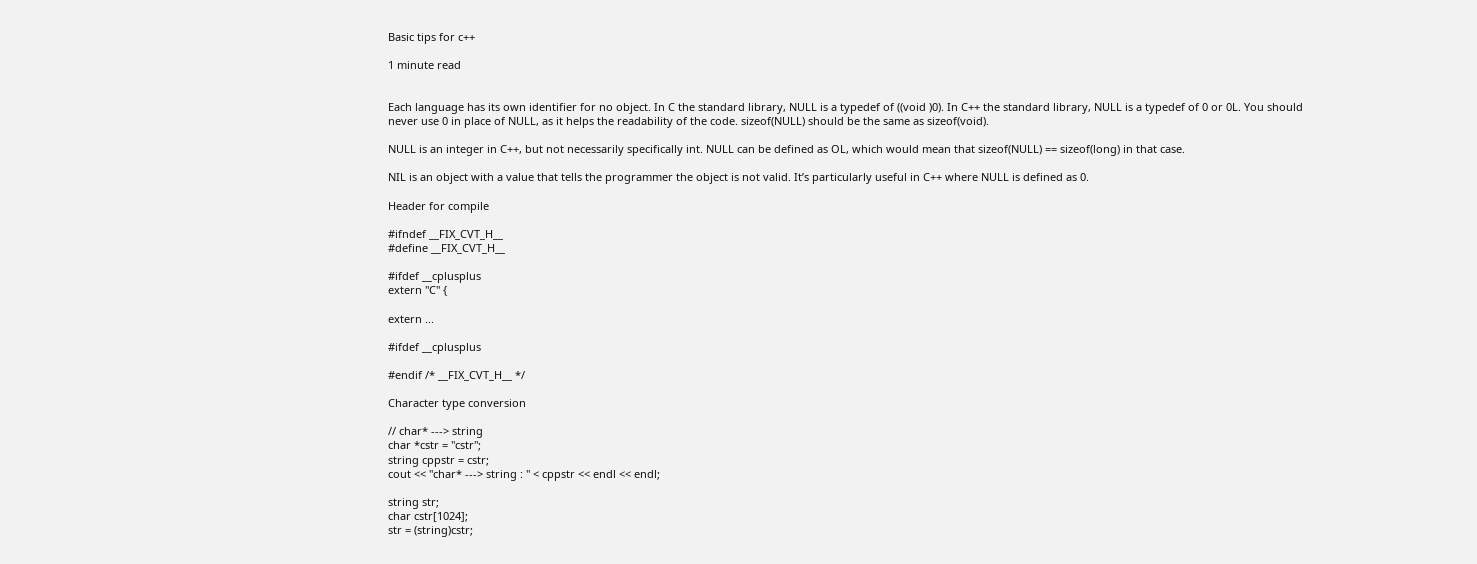Basic tips for c++

1 minute read


Each language has its own identifier for no object. In C the standard library, NULL is a typedef of ((void )0). In C++ the standard library, NULL is a typedef of 0 or 0L. You should never use 0 in place of NULL, as it helps the readability of the code. sizeof(NULL) should be the same as sizeof(void).

NULL is an integer in C++, but not necessarily specifically int. NULL can be defined as OL, which would mean that sizeof(NULL) == sizeof(long) in that case.

NIL is an object with a value that tells the programmer the object is not valid. It’s particularly useful in C++ where NULL is defined as 0.

Header for compile

#ifndef __FIX_CVT_H__
#define __FIX_CVT_H__

#ifdef __cplusplus
extern "C" {

extern ...

#ifdef __cplusplus

#endif /* __FIX_CVT_H__ */

Character type conversion

// char* ---> string
char *cstr = "cstr";
string cppstr = cstr;
cout << "char* ---> string : " < cppstr << endl << endl;

string str;
char cstr[1024];
str = (string)cstr;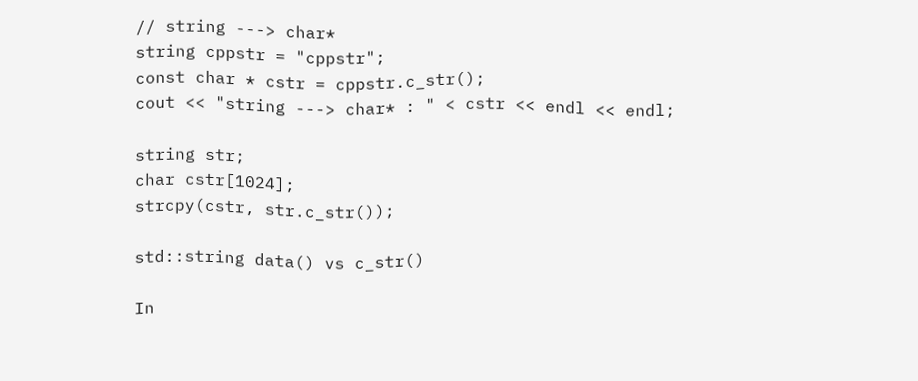// string ---> char*
string cppstr = "cppstr";
const char * cstr = cppstr.c_str();
cout << "string ---> char* : " < cstr << endl << endl;

string str;
char cstr[1024];
strcpy(cstr, str.c_str());

std::string data() vs c_str()

In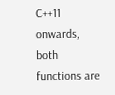C++11 onwards, both functions are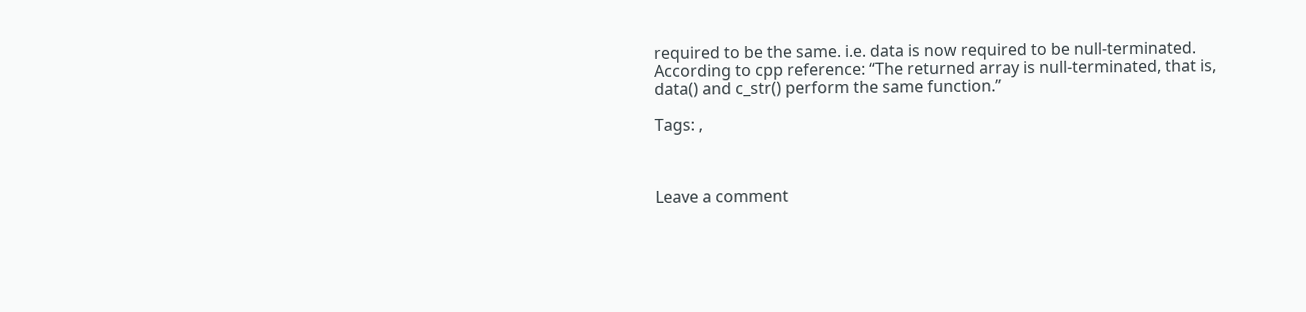required to be the same. i.e. data is now required to be null-terminated. According to cpp reference: “The returned array is null-terminated, that is, data() and c_str() perform the same function.”

Tags: ,



Leave a comment